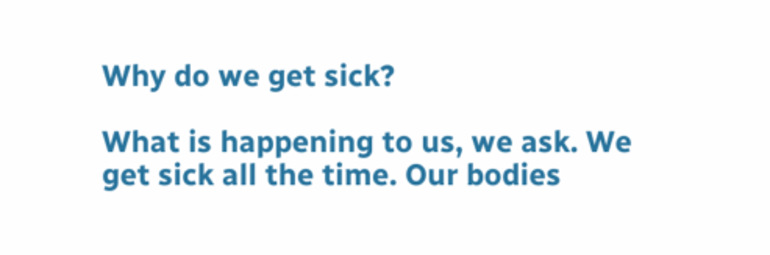Why do we get sick?

What is happening to us, we ask. We get sick all the time. Our bodies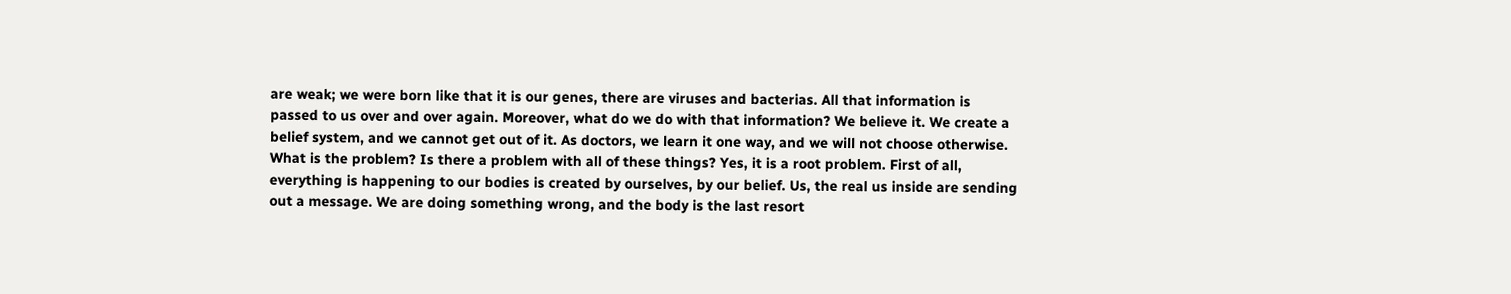are weak; we were born like that it is our genes, there are viruses and bacterias. All that information is passed to us over and over again. Moreover, what do we do with that information? We believe it. We create a belief system, and we cannot get out of it. As doctors, we learn it one way, and we will not choose otherwise. What is the problem? Is there a problem with all of these things? Yes, it is a root problem. First of all, everything is happening to our bodies is created by ourselves, by our belief. Us, the real us inside are sending out a message. We are doing something wrong, and the body is the last resort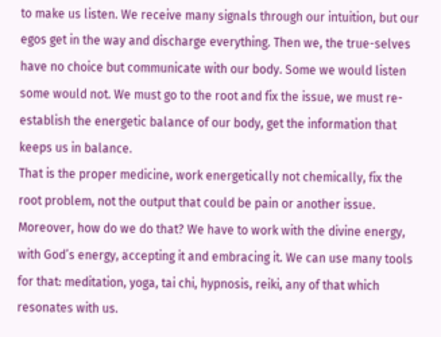to make us listen. We receive many signals through our intuition, but our egos get in the way and discharge everything. Then we, the true-selves have no choice but communicate with our body. Some we would listen some would not. We must go to the root and fix the issue, we must re-establish the energetic balance of our body, get the information that keeps us in balance.
That is the proper medicine, work energetically not chemically, fix the root problem, not the output that could be pain or another issue.
Moreover, how do we do that? We have to work with the divine energy, with God’s energy, accepting it and embracing it. We can use many tools for that: meditation, yoga, tai chi, hypnosis, reiki, any of that which resonates with us.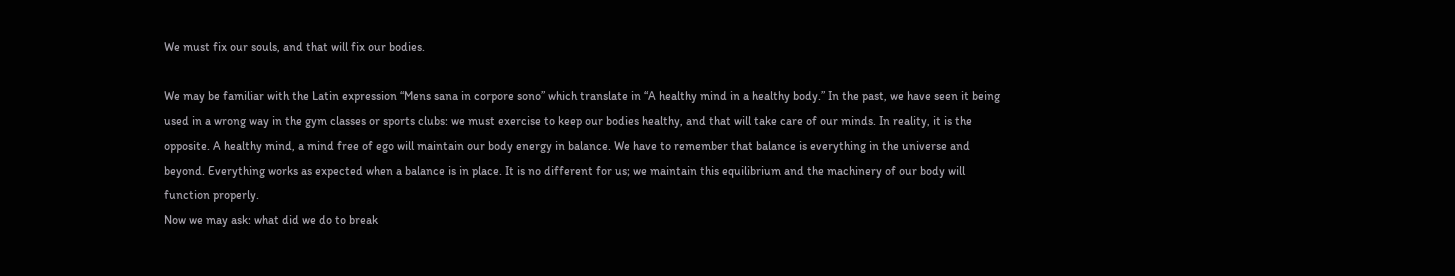We must fix our souls, and that will fix our bodies.

We may be familiar with the Latin expression “Mens sana in corpore sono” which translate in “A healthy mind in a healthy body.” In the past, we have seen it being used in a wrong way in the gym classes or sports clubs: we must exercise to keep our bodies healthy, and that will take care of our minds. In reality, it is the opposite. A healthy mind, a mind free of ego will maintain our body energy in balance. We have to remember that balance is everything in the universe and beyond. Everything works as expected when a balance is in place. It is no different for us; we maintain this equilibrium and the machinery of our body will function properly.
Now we may ask: what did we do to break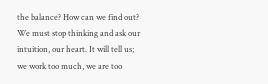the balance? How can we find out? We must stop thinking and ask our intuition, our heart. It will tell us; we work too much, we are too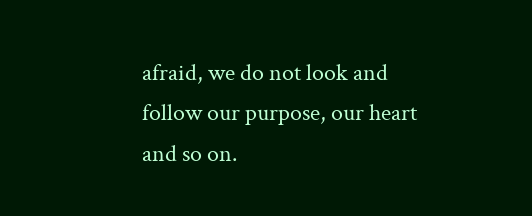afraid, we do not look and follow our purpose, our heart and so on.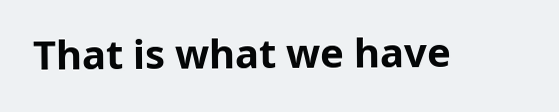That is what we have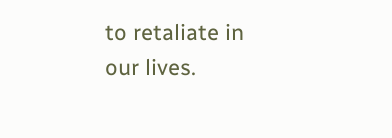to retaliate in our lives.